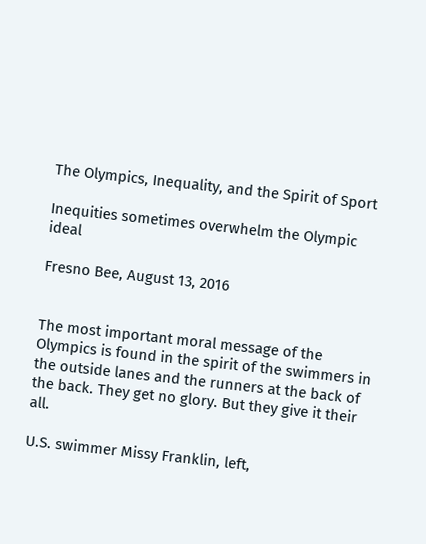The Olympics, Inequality, and the Spirit of Sport

Inequities sometimes overwhelm the Olympic ideal

Fresno Bee, August 13, 2016


The most important moral message of the Olympics is found in the spirit of the swimmers in the outside lanes and the runners at the back of the back. They get no glory. But they give it their all.

U.S. swimmer Missy Franklin, left,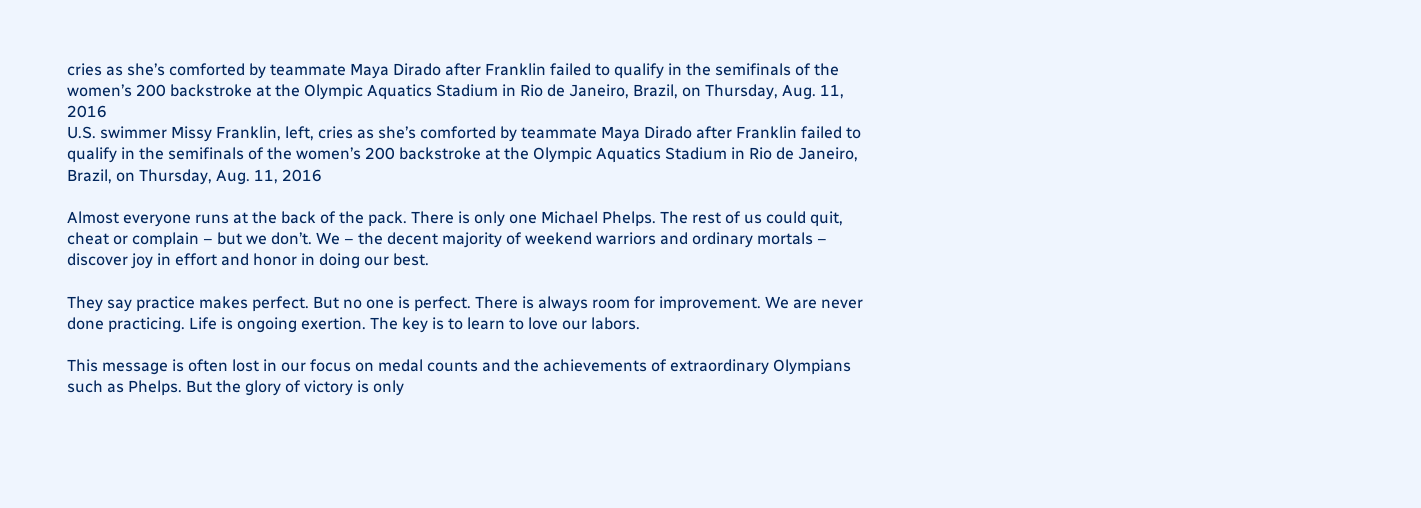cries as she’s comforted by teammate Maya Dirado after Franklin failed to qualify in the semifinals of the women’s 200 backstroke at the Olympic Aquatics Stadium in Rio de Janeiro, Brazil, on Thursday, Aug. 11, 2016
U.S. swimmer Missy Franklin, left, cries as she’s comforted by teammate Maya Dirado after Franklin failed to qualify in the semifinals of the women’s 200 backstroke at the Olympic Aquatics Stadium in Rio de Janeiro, Brazil, on Thursday, Aug. 11, 2016

Almost everyone runs at the back of the pack. There is only one Michael Phelps. The rest of us could quit, cheat or complain – but we don’t. We – the decent majority of weekend warriors and ordinary mortals – discover joy in effort and honor in doing our best.

They say practice makes perfect. But no one is perfect. There is always room for improvement. We are never done practicing. Life is ongoing exertion. The key is to learn to love our labors.

This message is often lost in our focus on medal counts and the achievements of extraordinary Olympians such as Phelps. But the glory of victory is only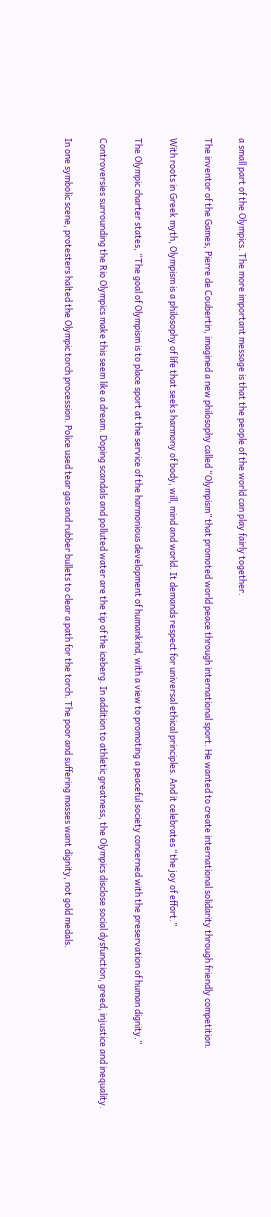a small part of the Olympics. The more important message is that the people of the world can play fairly together.

The inventor of the Games, Pierre de Coubertin, imagined a new philosophy called “Olympism” that promoted world peace through international sport. He wanted to create international solidarity through friendly competition.

With roots in Greek myth, Olympism is a philosophy of life that seeks harmony of body, will, mind and world. It demands respect for universal ethical principles. And it celebrates “the joy of effort.”

The Olympic charter states, “The goal of Olympism is to place sport at the service of the harmonious development of humankind, with a view to promoting a peaceful society concerned with the preservation of human dignity.”

Controversies surrounding the Rio Olympics make this seem like a dream. Doping scandals and polluted water are the tip of the iceberg. In addition to athletic greatness, the Olympics disclose social dysfunction, greed, injustice and inequality.

In one symbolic scene, protesters halted the Olympic torch procession. Police used tear gas and rubber bullets to clear a path for the torch. The poor and suffering masses want dignity, not gold medals.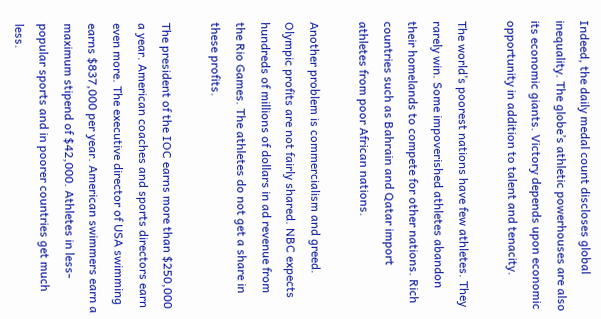Indeed, the daily medal count discloses global inequality. The globe’s athletic powerhouses are also its economic giants. Victory depends upon economic opportunity in addition to talent and tenacity.

The world’s poorest nations have few athletes. They rarely win. Some impoverished athletes abandon their homelands to compete for other nations. Rich countries such as Bahrain and Qatar import athletes from poor African nations.

Another problem is commercialism and greed. Olympic profits are not fairly shared. NBC expects hundreds of millions of dollars in ad revenue from the Rio Games. The athletes do not get a share in these profits.

The president of the IOC earns more than $250,000 a year. American coaches and sports directors earn even more. The executive director of USA swimming earns $837,000 per year. American swimmers earn a maximum stipend of $42,000. Athletes in less-popular sports and in poorer countries get much less.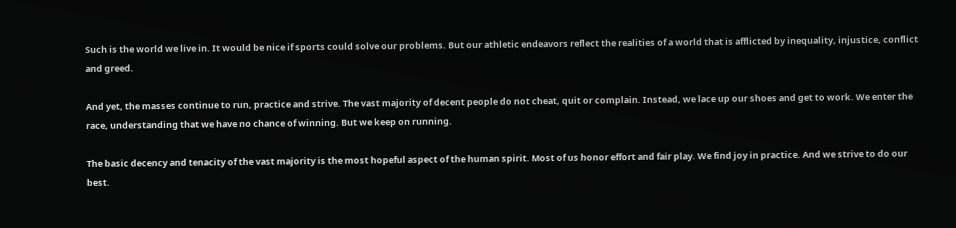Such is the world we live in. It would be nice if sports could solve our problems. But our athletic endeavors reflect the realities of a world that is afflicted by inequality, injustice, conflict and greed.

And yet, the masses continue to run, practice and strive. The vast majority of decent people do not cheat, quit or complain. Instead, we lace up our shoes and get to work. We enter the race, understanding that we have no chance of winning. But we keep on running.

The basic decency and tenacity of the vast majority is the most hopeful aspect of the human spirit. Most of us honor effort and fair play. We find joy in practice. And we strive to do our best.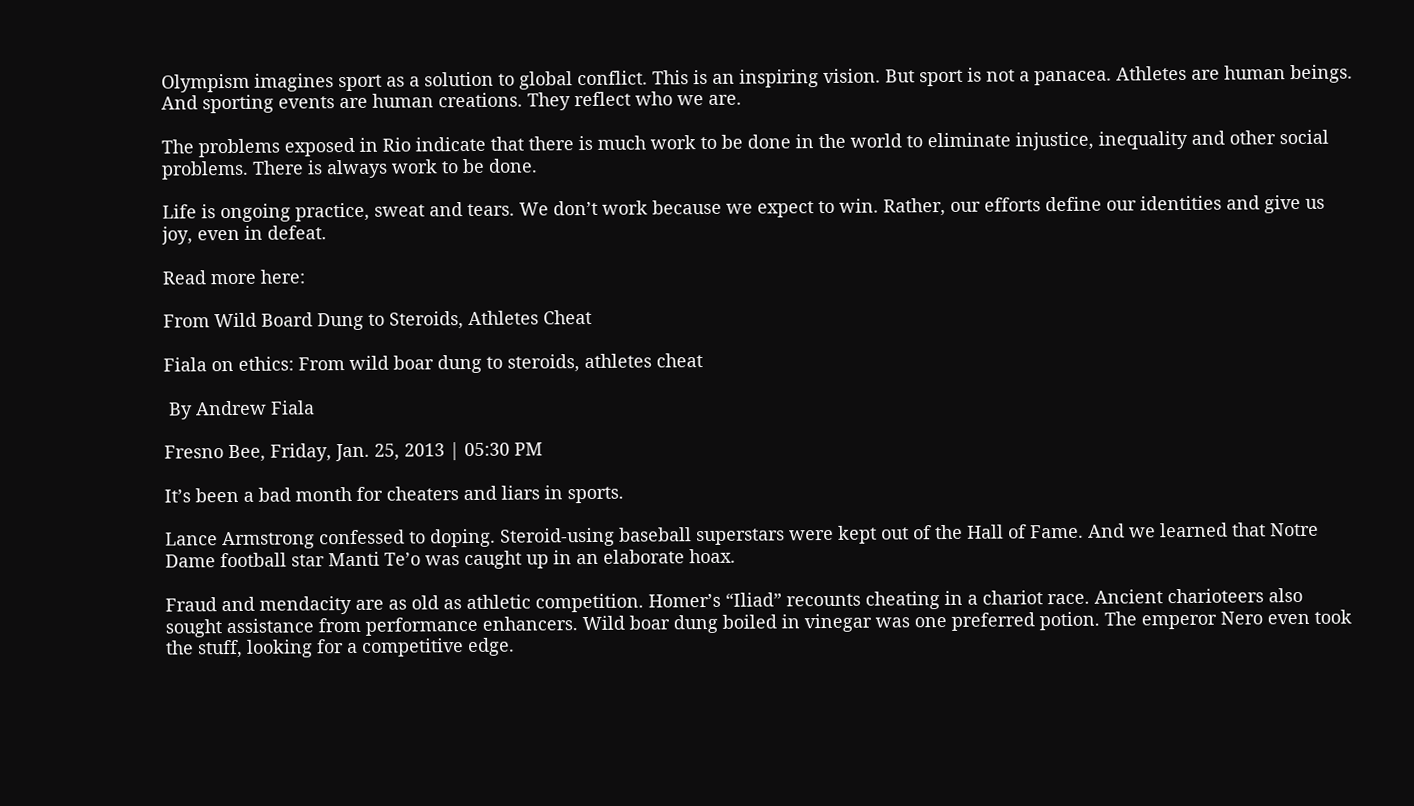Olympism imagines sport as a solution to global conflict. This is an inspiring vision. But sport is not a panacea. Athletes are human beings. And sporting events are human creations. They reflect who we are.

The problems exposed in Rio indicate that there is much work to be done in the world to eliminate injustice, inequality and other social problems. There is always work to be done.

Life is ongoing practice, sweat and tears. We don’t work because we expect to win. Rather, our efforts define our identities and give us joy, even in defeat.

Read more here:

From Wild Board Dung to Steroids, Athletes Cheat

Fiala on ethics: From wild boar dung to steroids, athletes cheat

 By Andrew Fiala

Fresno Bee, Friday, Jan. 25, 2013 | 05:30 PM

It’s been a bad month for cheaters and liars in sports.

Lance Armstrong confessed to doping. Steroid-using baseball superstars were kept out of the Hall of Fame. And we learned that Notre Dame football star Manti Te’o was caught up in an elaborate hoax.

Fraud and mendacity are as old as athletic competition. Homer’s “Iliad” recounts cheating in a chariot race. Ancient charioteers also sought assistance from performance enhancers. Wild boar dung boiled in vinegar was one preferred potion. The emperor Nero even took the stuff, looking for a competitive edge.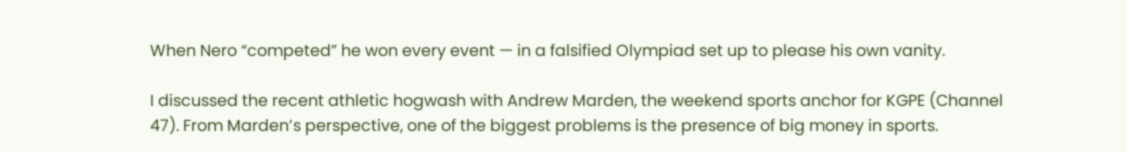When Nero “competed” he won every event — in a falsified Olympiad set up to please his own vanity.

I discussed the recent athletic hogwash with Andrew Marden, the weekend sports anchor for KGPE (Channel 47). From Marden’s perspective, one of the biggest problems is the presence of big money in sports.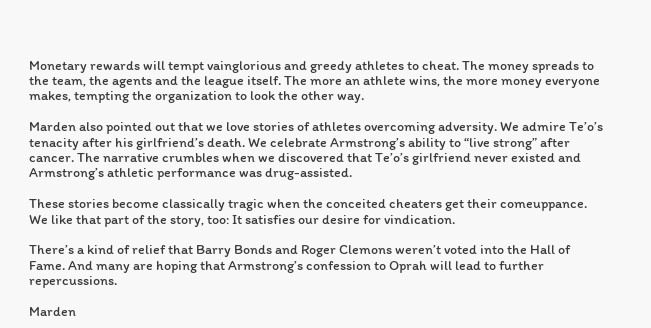Monetary rewards will tempt vainglorious and greedy athletes to cheat. The money spreads to the team, the agents and the league itself. The more an athlete wins, the more money everyone makes, tempting the organization to look the other way.

Marden also pointed out that we love stories of athletes overcoming adversity. We admire Te’o’s tenacity after his girlfriend’s death. We celebrate Armstrong’s ability to “live strong” after cancer. The narrative crumbles when we discovered that Te’o’s girlfriend never existed and Armstrong’s athletic performance was drug-assisted.

These stories become classically tragic when the conceited cheaters get their comeuppance. We like that part of the story, too: It satisfies our desire for vindication.

There’s a kind of relief that Barry Bonds and Roger Clemons weren’t voted into the Hall of Fame. And many are hoping that Armstrong’s confession to Oprah will lead to further repercussions.

Marden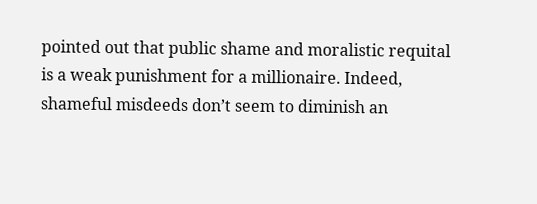pointed out that public shame and moralistic requital is a weak punishment for a millionaire. Indeed, shameful misdeeds don’t seem to diminish an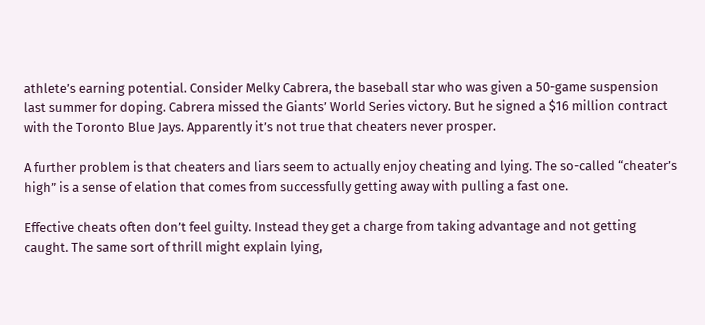athlete’s earning potential. Consider Melky Cabrera, the baseball star who was given a 50-game suspension last summer for doping. Cabrera missed the Giants’ World Series victory. But he signed a $16 million contract with the Toronto Blue Jays. Apparently it’s not true that cheaters never prosper.

A further problem is that cheaters and liars seem to actually enjoy cheating and lying. The so-called “cheater’s high” is a sense of elation that comes from successfully getting away with pulling a fast one.

Effective cheats often don’t feel guilty. Instead they get a charge from taking advantage and not getting caught. The same sort of thrill might explain lying,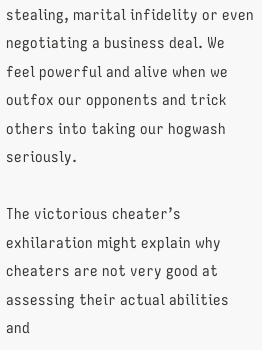stealing, marital infidelity or even negotiating a business deal. We feel powerful and alive when we outfox our opponents and trick others into taking our hogwash seriously.

The victorious cheater’s exhilaration might explain why cheaters are not very good at assessing their actual abilities and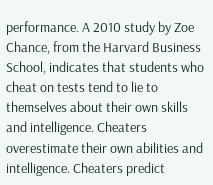performance. A 2010 study by Zoe Chance, from the Harvard Business School, indicates that students who cheat on tests tend to lie to themselves about their own skills and intelligence. Cheaters overestimate their own abilities and intelligence. Cheaters predict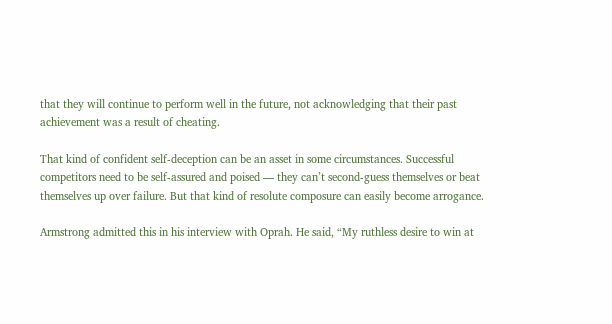that they will continue to perform well in the future, not acknowledging that their past achievement was a result of cheating.

That kind of confident self-deception can be an asset in some circumstances. Successful competitors need to be self-assured and poised — they can’t second-guess themselves or beat themselves up over failure. But that kind of resolute composure can easily become arrogance.

Armstrong admitted this in his interview with Oprah. He said, “My ruthless desire to win at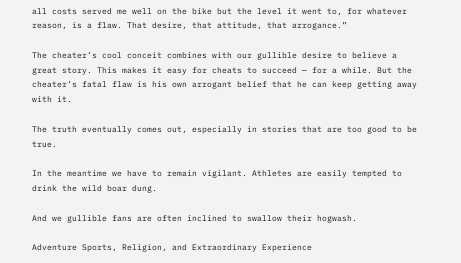all costs served me well on the bike but the level it went to, for whatever reason, is a flaw. That desire, that attitude, that arrogance.”

The cheater’s cool conceit combines with our gullible desire to believe a great story. This makes it easy for cheats to succeed — for a while. But the cheater’s fatal flaw is his own arrogant belief that he can keep getting away with it.

The truth eventually comes out, especially in stories that are too good to be true.

In the meantime we have to remain vigilant. Athletes are easily tempted to drink the wild boar dung.

And we gullible fans are often inclined to swallow their hogwash.

Adventure Sports, Religion, and Extraordinary Experience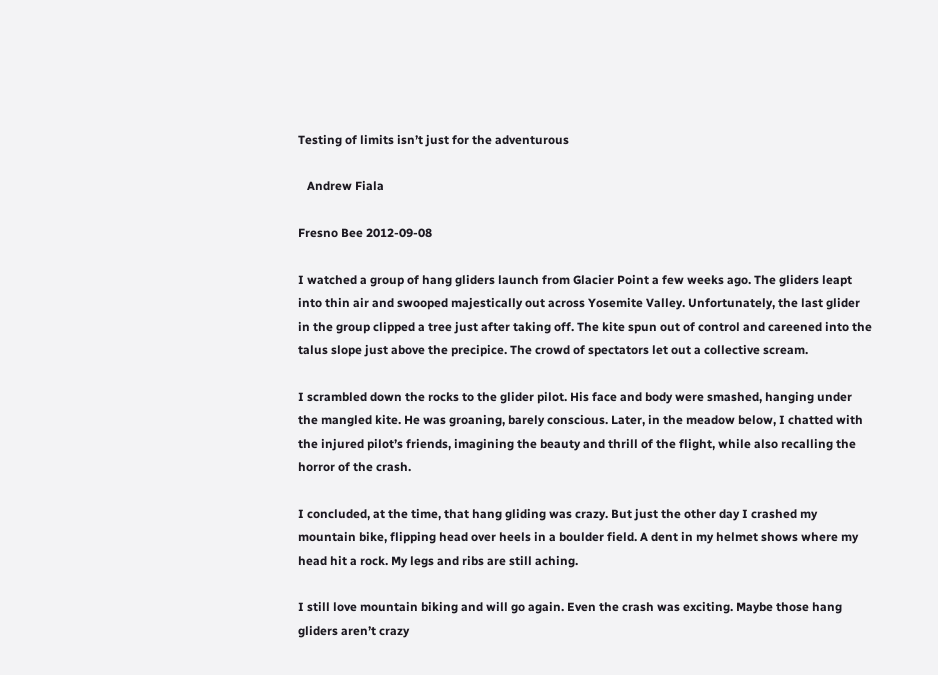Testing of limits isn’t just for the adventurous

   Andrew Fiala

Fresno Bee 2012-09-08

I watched a group of hang gliders launch from Glacier Point a few weeks ago. The gliders leapt into thin air and swooped majestically out across Yosemite Valley. Unfortunately, the last glider in the group clipped a tree just after taking off. The kite spun out of control and careened into the talus slope just above the precipice. The crowd of spectators let out a collective scream.

I scrambled down the rocks to the glider pilot. His face and body were smashed, hanging under the mangled kite. He was groaning, barely conscious. Later, in the meadow below, I chatted with the injured pilot’s friends, imagining the beauty and thrill of the flight, while also recalling the horror of the crash.

I concluded, at the time, that hang gliding was crazy. But just the other day I crashed my mountain bike, flipping head over heels in a boulder field. A dent in my helmet shows where my head hit a rock. My legs and ribs are still aching.

I still love mountain biking and will go again. Even the crash was exciting. Maybe those hang gliders aren’t crazy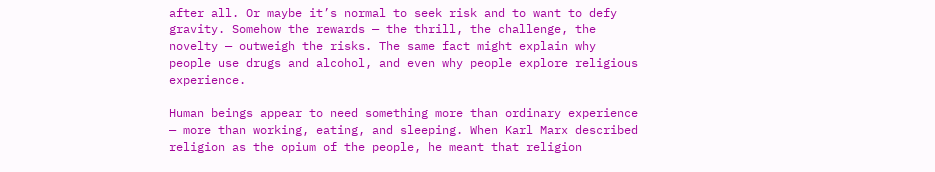after all. Or maybe it’s normal to seek risk and to want to defy gravity. Somehow the rewards — the thrill, the challenge, the novelty — outweigh the risks. The same fact might explain why people use drugs and alcohol, and even why people explore religious experience.

Human beings appear to need something more than ordinary experience — more than working, eating, and sleeping. When Karl Marx described religion as the opium of the people, he meant that religion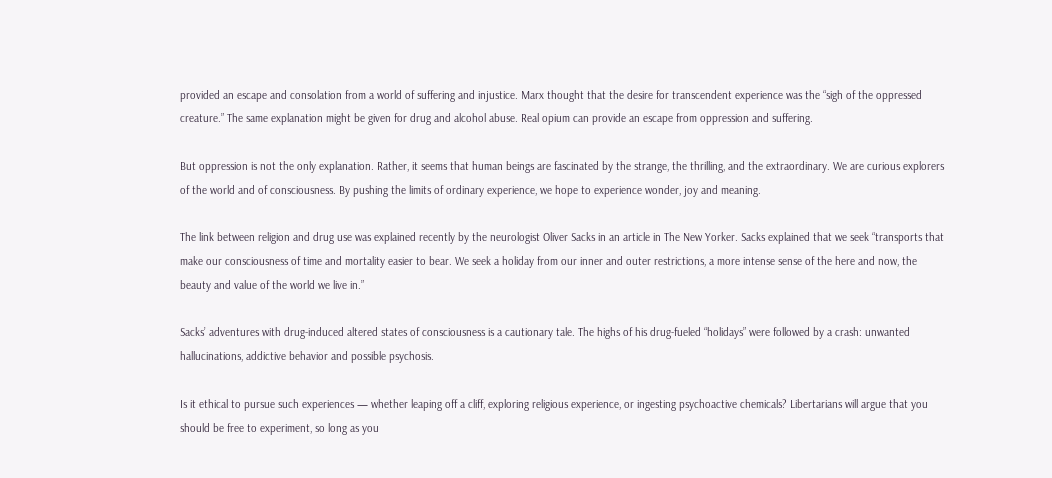provided an escape and consolation from a world of suffering and injustice. Marx thought that the desire for transcendent experience was the “sigh of the oppressed creature.” The same explanation might be given for drug and alcohol abuse. Real opium can provide an escape from oppression and suffering.

But oppression is not the only explanation. Rather, it seems that human beings are fascinated by the strange, the thrilling, and the extraordinary. We are curious explorers of the world and of consciousness. By pushing the limits of ordinary experience, we hope to experience wonder, joy and meaning.

The link between religion and drug use was explained recently by the neurologist Oliver Sacks in an article in The New Yorker. Sacks explained that we seek “transports that make our consciousness of time and mortality easier to bear. We seek a holiday from our inner and outer restrictions, a more intense sense of the here and now, the beauty and value of the world we live in.”

Sacks’ adventures with drug-induced altered states of consciousness is a cautionary tale. The highs of his drug-fueled “holidays” were followed by a crash: unwanted hallucinations, addictive behavior and possible psychosis.

Is it ethical to pursue such experiences — whether leaping off a cliff, exploring religious experience, or ingesting psychoactive chemicals? Libertarians will argue that you should be free to experiment, so long as you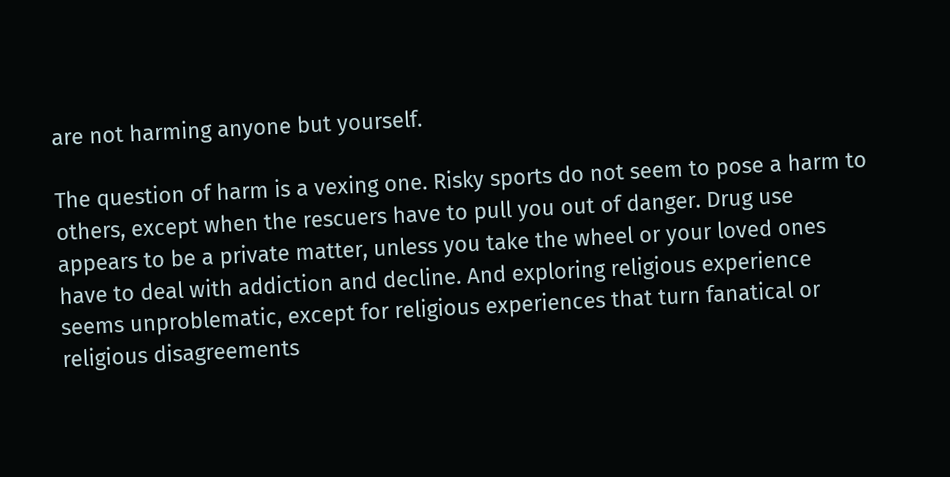are not harming anyone but yourself.

The question of harm is a vexing one. Risky sports do not seem to pose a harm to others, except when the rescuers have to pull you out of danger. Drug use appears to be a private matter, unless you take the wheel or your loved ones have to deal with addiction and decline. And exploring religious experience seems unproblematic, except for religious experiences that turn fanatical or religious disagreements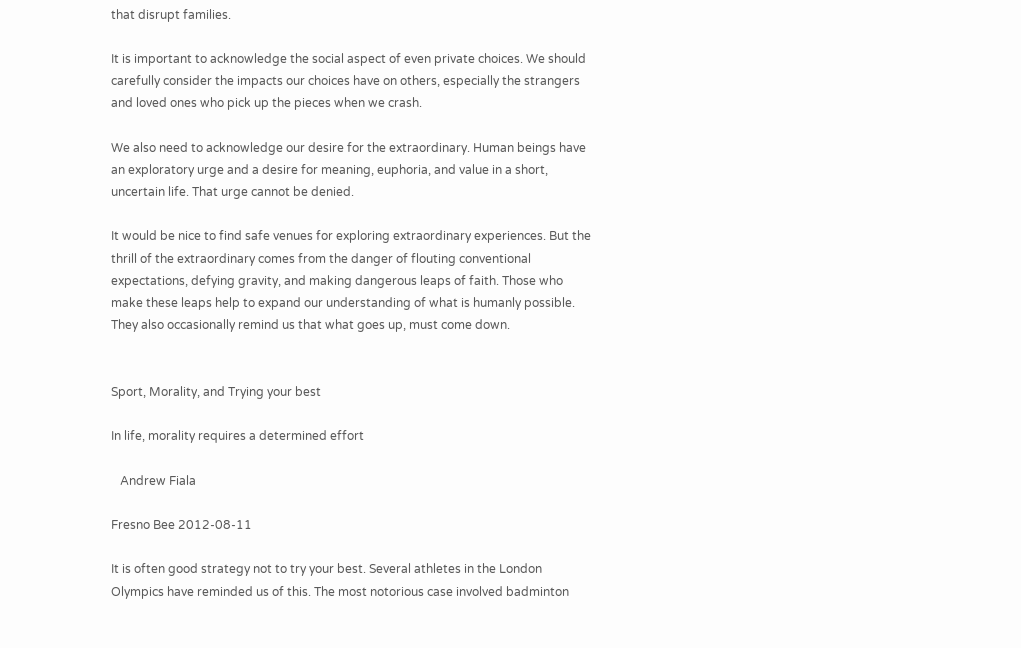that disrupt families.

It is important to acknowledge the social aspect of even private choices. We should carefully consider the impacts our choices have on others, especially the strangers and loved ones who pick up the pieces when we crash.

We also need to acknowledge our desire for the extraordinary. Human beings have an exploratory urge and a desire for meaning, euphoria, and value in a short, uncertain life. That urge cannot be denied.

It would be nice to find safe venues for exploring extraordinary experiences. But the thrill of the extraordinary comes from the danger of flouting conventional expectations, defying gravity, and making dangerous leaps of faith. Those who make these leaps help to expand our understanding of what is humanly possible. They also occasionally remind us that what goes up, must come down.


Sport, Morality, and Trying your best

In life, morality requires a determined effort

   Andrew Fiala

Fresno Bee 2012-08-11

It is often good strategy not to try your best. Several athletes in the London Olympics have reminded us of this. The most notorious case involved badminton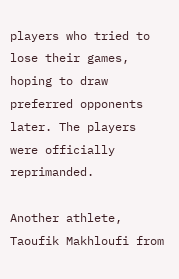players who tried to lose their games, hoping to draw preferred opponents later. The players were officially reprimanded.

Another athlete, Taoufik Makhloufi from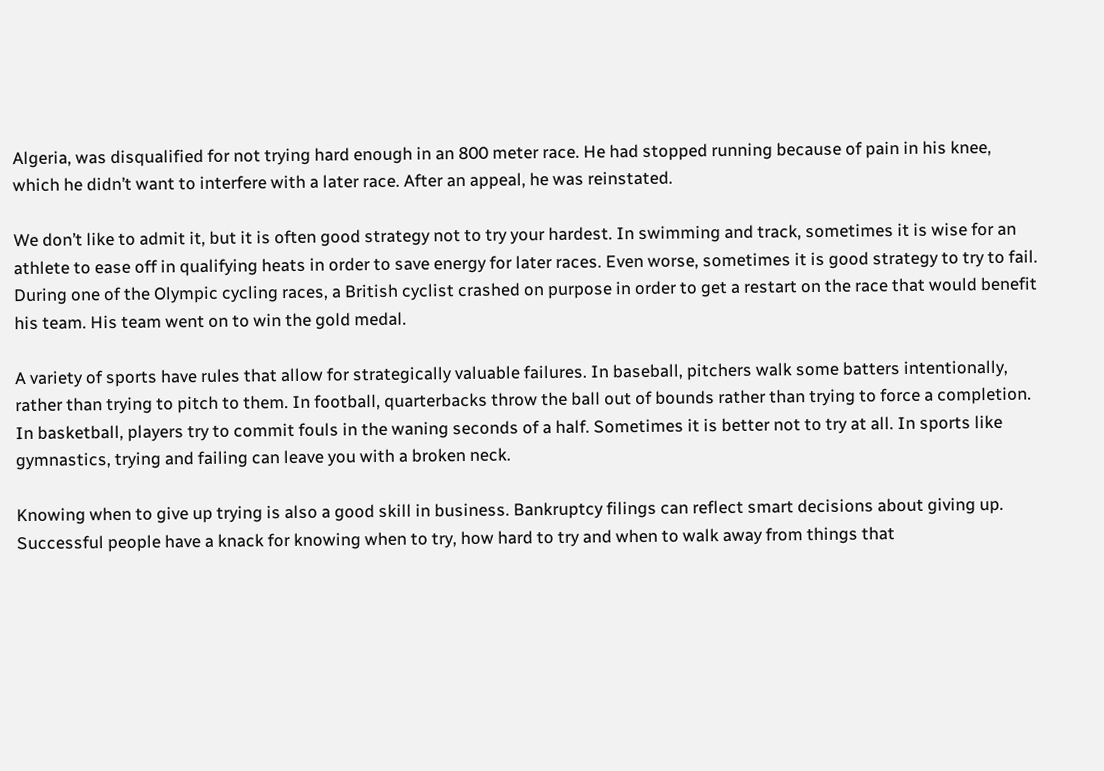Algeria, was disqualified for not trying hard enough in an 800 meter race. He had stopped running because of pain in his knee, which he didn’t want to interfere with a later race. After an appeal, he was reinstated.

We don’t like to admit it, but it is often good strategy not to try your hardest. In swimming and track, sometimes it is wise for an athlete to ease off in qualifying heats in order to save energy for later races. Even worse, sometimes it is good strategy to try to fail. During one of the Olympic cycling races, a British cyclist crashed on purpose in order to get a restart on the race that would benefit his team. His team went on to win the gold medal.

A variety of sports have rules that allow for strategically valuable failures. In baseball, pitchers walk some batters intentionally, rather than trying to pitch to them. In football, quarterbacks throw the ball out of bounds rather than trying to force a completion. In basketball, players try to commit fouls in the waning seconds of a half. Sometimes it is better not to try at all. In sports like gymnastics, trying and failing can leave you with a broken neck.

Knowing when to give up trying is also a good skill in business. Bankruptcy filings can reflect smart decisions about giving up. Successful people have a knack for knowing when to try, how hard to try and when to walk away from things that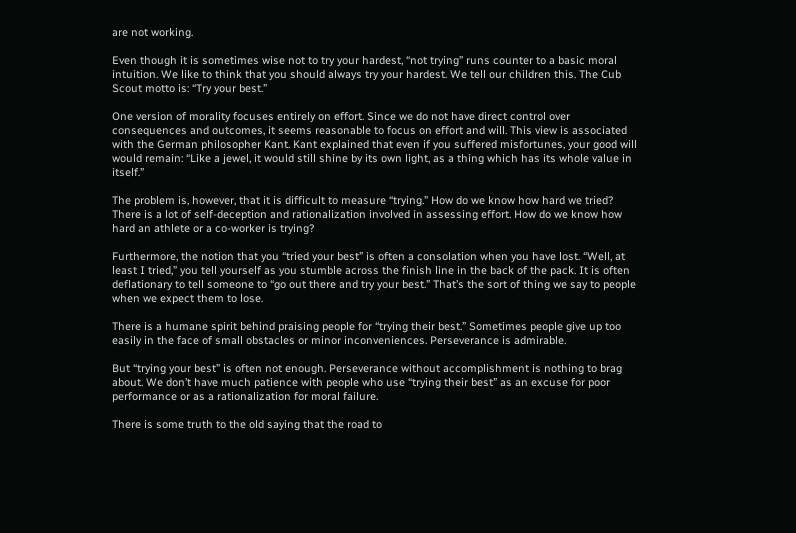are not working.

Even though it is sometimes wise not to try your hardest, “not trying” runs counter to a basic moral intuition. We like to think that you should always try your hardest. We tell our children this. The Cub Scout motto is: “Try your best.”

One version of morality focuses entirely on effort. Since we do not have direct control over consequences and outcomes, it seems reasonable to focus on effort and will. This view is associated with the German philosopher Kant. Kant explained that even if you suffered misfortunes, your good will would remain: “Like a jewel, it would still shine by its own light, as a thing which has its whole value in itself.”

The problem is, however, that it is difficult to measure “trying.” How do we know how hard we tried? There is a lot of self-deception and rationalization involved in assessing effort. How do we know how hard an athlete or a co-worker is trying?

Furthermore, the notion that you “tried your best” is often a consolation when you have lost. “Well, at least I tried,” you tell yourself as you stumble across the finish line in the back of the pack. It is often deflationary to tell someone to “go out there and try your best.” That’s the sort of thing we say to people when we expect them to lose.

There is a humane spirit behind praising people for “trying their best.” Sometimes people give up too easily in the face of small obstacles or minor inconveniences. Perseverance is admirable.

But “trying your best” is often not enough. Perseverance without accomplishment is nothing to brag about. We don’t have much patience with people who use “trying their best” as an excuse for poor performance or as a rationalization for moral failure.

There is some truth to the old saying that the road to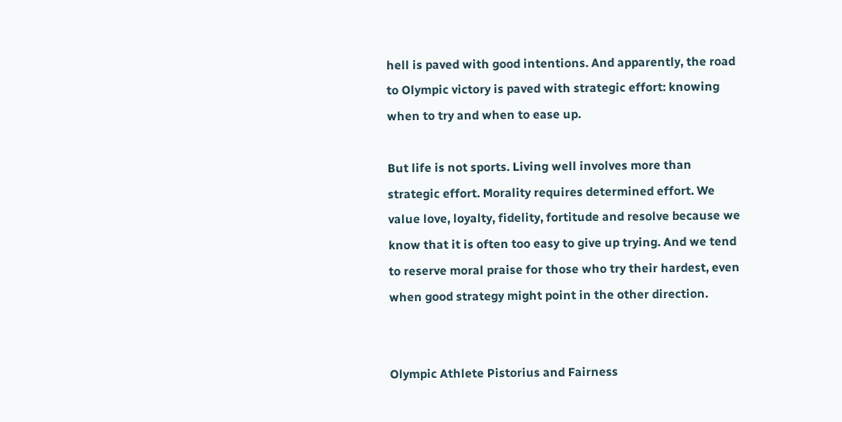hell is paved with good intentions. And apparently, the road to Olympic victory is paved with strategic effort: knowing when to try and when to ease up.

But life is not sports. Living well involves more than strategic effort. Morality requires determined effort. We value love, loyalty, fidelity, fortitude and resolve because we know that it is often too easy to give up trying. And we tend to reserve moral praise for those who try their hardest, even when good strategy might point in the other direction.


Olympic Athlete Pistorius and Fairness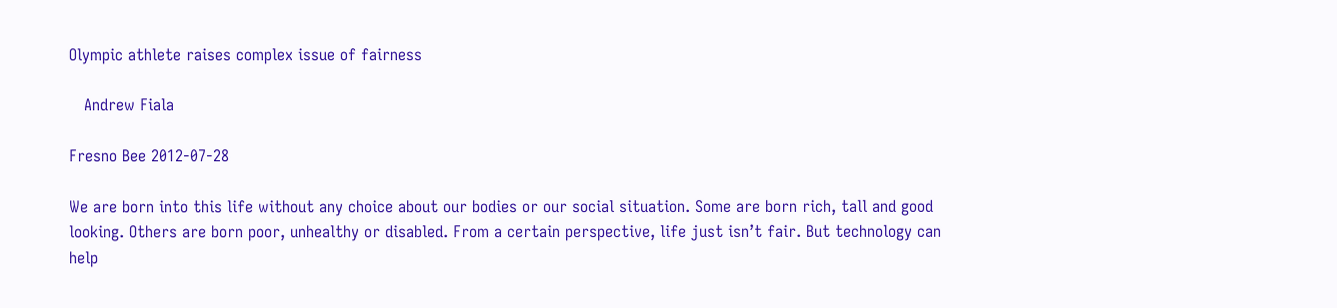Olympic athlete raises complex issue of fairness

   Andrew Fiala

Fresno Bee 2012-07-28

We are born into this life without any choice about our bodies or our social situation. Some are born rich, tall and good looking. Others are born poor, unhealthy or disabled. From a certain perspective, life just isn’t fair. But technology can help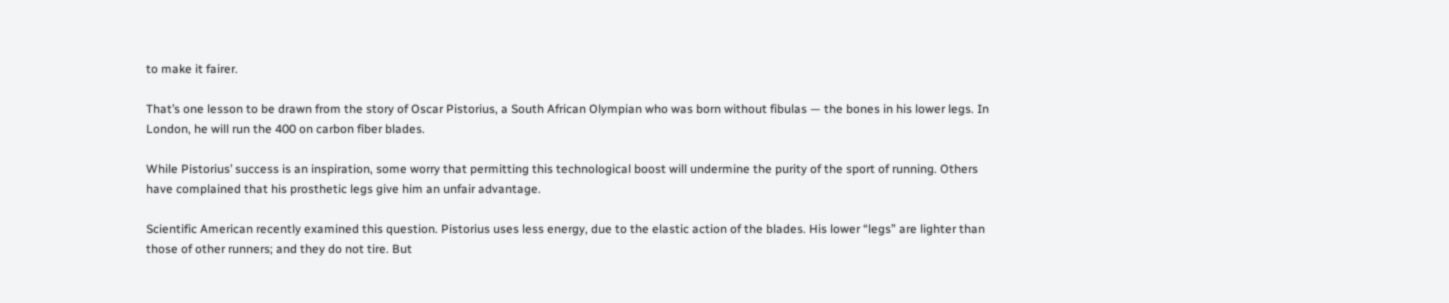to make it fairer.

That’s one lesson to be drawn from the story of Oscar Pistorius, a South African Olympian who was born without fibulas — the bones in his lower legs. In London, he will run the 400 on carbon fiber blades.

While Pistorius’ success is an inspiration, some worry that permitting this technological boost will undermine the purity of the sport of running. Others have complained that his prosthetic legs give him an unfair advantage.

Scientific American recently examined this question. Pistorius uses less energy, due to the elastic action of the blades. His lower “legs” are lighter than those of other runners; and they do not tire. But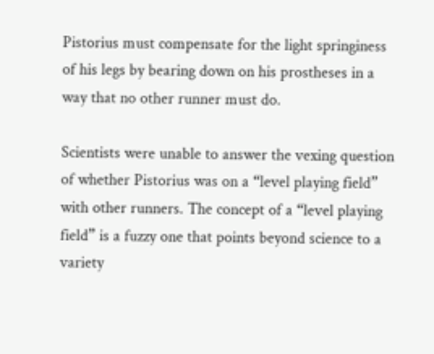Pistorius must compensate for the light springiness of his legs by bearing down on his prostheses in a way that no other runner must do.

Scientists were unable to answer the vexing question of whether Pistorius was on a “level playing field” with other runners. The concept of a “level playing field” is a fuzzy one that points beyond science to a variety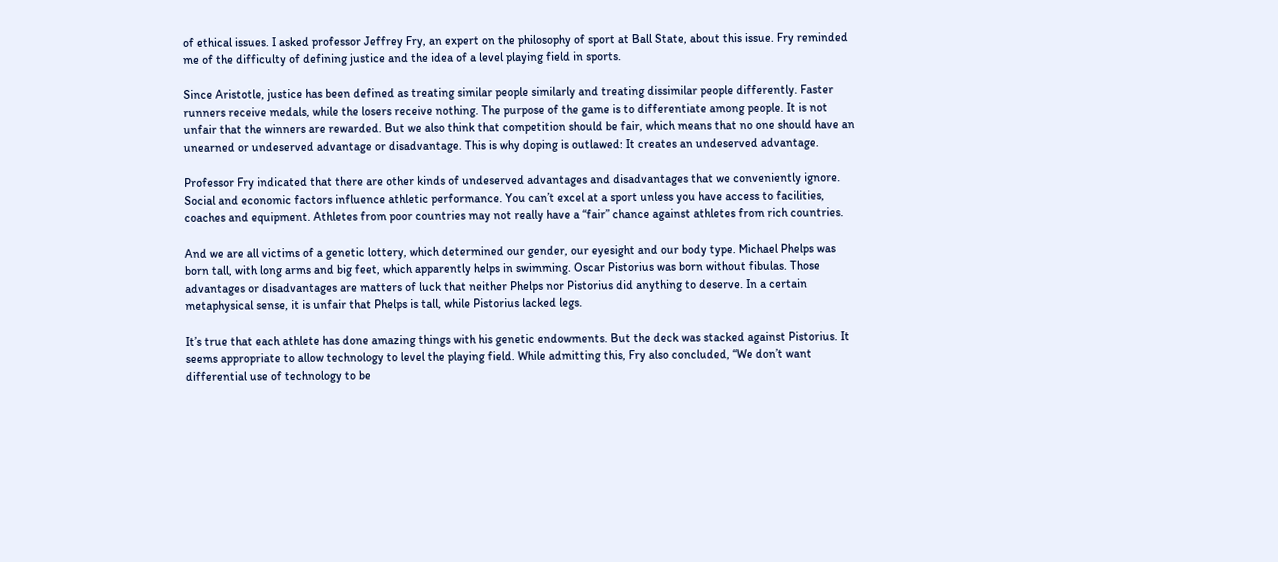of ethical issues. I asked professor Jeffrey Fry, an expert on the philosophy of sport at Ball State, about this issue. Fry reminded me of the difficulty of defining justice and the idea of a level playing field in sports.

Since Aristotle, justice has been defined as treating similar people similarly and treating dissimilar people differently. Faster runners receive medals, while the losers receive nothing. The purpose of the game is to differentiate among people. It is not unfair that the winners are rewarded. But we also think that competition should be fair, which means that no one should have an unearned or undeserved advantage or disadvantage. This is why doping is outlawed: It creates an undeserved advantage.

Professor Fry indicated that there are other kinds of undeserved advantages and disadvantages that we conveniently ignore. Social and economic factors influence athletic performance. You can’t excel at a sport unless you have access to facilities, coaches and equipment. Athletes from poor countries may not really have a “fair” chance against athletes from rich countries.

And we are all victims of a genetic lottery, which determined our gender, our eyesight and our body type. Michael Phelps was born tall, with long arms and big feet, which apparently helps in swimming. Oscar Pistorius was born without fibulas. Those advantages or disadvantages are matters of luck that neither Phelps nor Pistorius did anything to deserve. In a certain metaphysical sense, it is unfair that Phelps is tall, while Pistorius lacked legs.

It’s true that each athlete has done amazing things with his genetic endowments. But the deck was stacked against Pistorius. It seems appropriate to allow technology to level the playing field. While admitting this, Fry also concluded, “We don’t want differential use of technology to be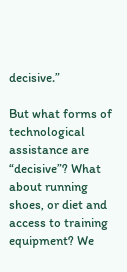decisive.”

But what forms of technological assistance are “decisive”? What about running shoes, or diet and access to training equipment? We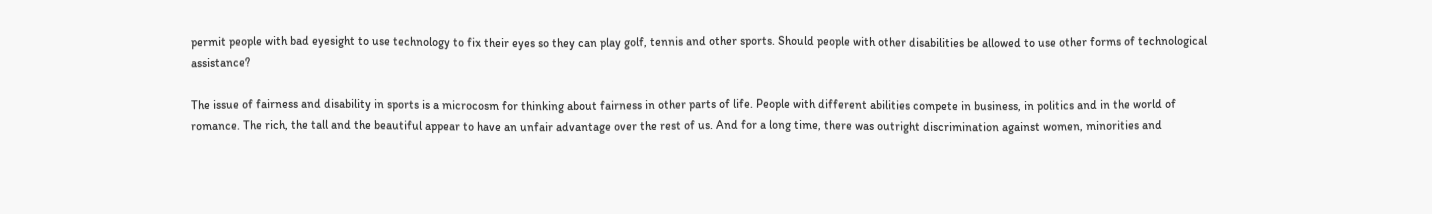permit people with bad eyesight to use technology to fix their eyes so they can play golf, tennis and other sports. Should people with other disabilities be allowed to use other forms of technological assistance?

The issue of fairness and disability in sports is a microcosm for thinking about fairness in other parts of life. People with different abilities compete in business, in politics and in the world of romance. The rich, the tall and the beautiful appear to have an unfair advantage over the rest of us. And for a long time, there was outright discrimination against women, minorities and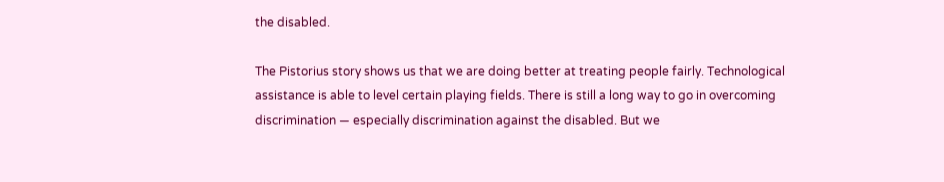the disabled.

The Pistorius story shows us that we are doing better at treating people fairly. Technological assistance is able to level certain playing fields. There is still a long way to go in overcoming discrimination — especially discrimination against the disabled. But we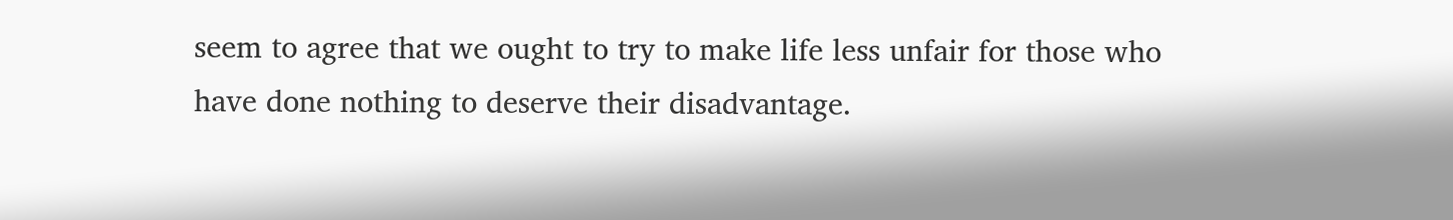seem to agree that we ought to try to make life less unfair for those who have done nothing to deserve their disadvantage.